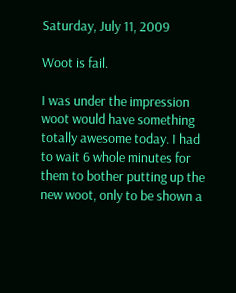Saturday, July 11, 2009

Woot is fail.

I was under the impression woot would have something totally awesome today. I had to wait 6 whole minutes for them to bother putting up the new woot, only to be shown a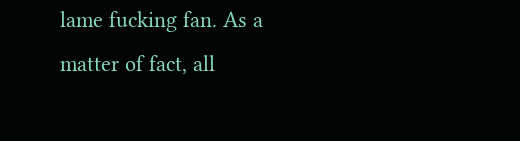lame fucking fan. As a matter of fact, all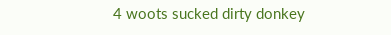4 woots sucked dirty donkey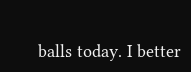balls today. I better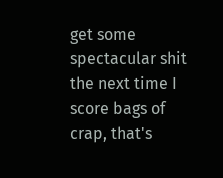get some spectacular shit the next time I score bags of crap, that's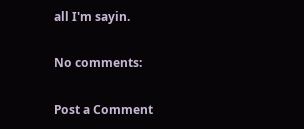all I'm sayin.

No comments:

Post a Comment